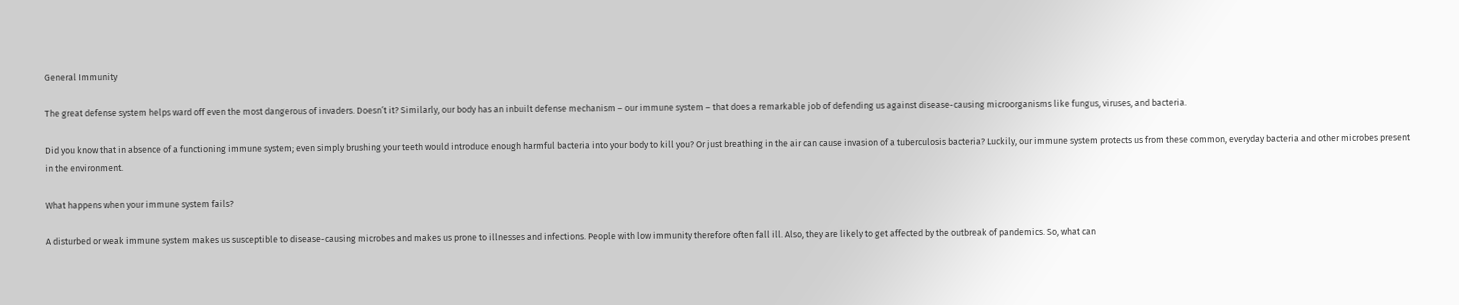General Immunity

The great defense system helps ward off even the most dangerous of invaders. Doesn’t it? Similarly, our body has an inbuilt defense mechanism – our immune system – that does a remarkable job of defending us against disease-causing microorganisms like fungus, viruses, and bacteria.

Did you know that in absence of a functioning immune system; even simply brushing your teeth would introduce enough harmful bacteria into your body to kill you? Or just breathing in the air can cause invasion of a tuberculosis bacteria? Luckily, our immune system protects us from these common, everyday bacteria and other microbes present in the environment.

What happens when your immune system fails?

A disturbed or weak immune system makes us susceptible to disease-causing microbes and makes us prone to illnesses and infections. People with low immunity therefore often fall ill. Also, they are likely to get affected by the outbreak of pandemics. So, what can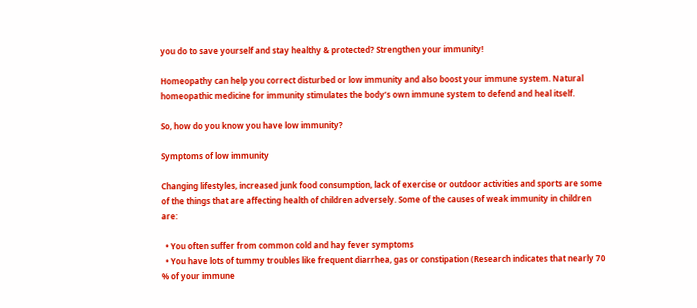you do to save yourself and stay healthy & protected? Strengthen your immunity!

Homeopathy can help you correct disturbed or low immunity and also boost your immune system. Natural homeopathic medicine for immunity stimulates the body’s own immune system to defend and heal itself.

So, how do you know you have low immunity?

Symptoms of low immunity

Changing lifestyles, increased junk food consumption, lack of exercise or outdoor activities and sports are some of the things that are affecting health of children adversely. Some of the causes of weak immunity in children are:

  • You often suffer from common cold and hay fever symptoms
  • You have lots of tummy troubles like frequent diarrhea, gas or constipation (Research indicates that nearly 70 % of your immune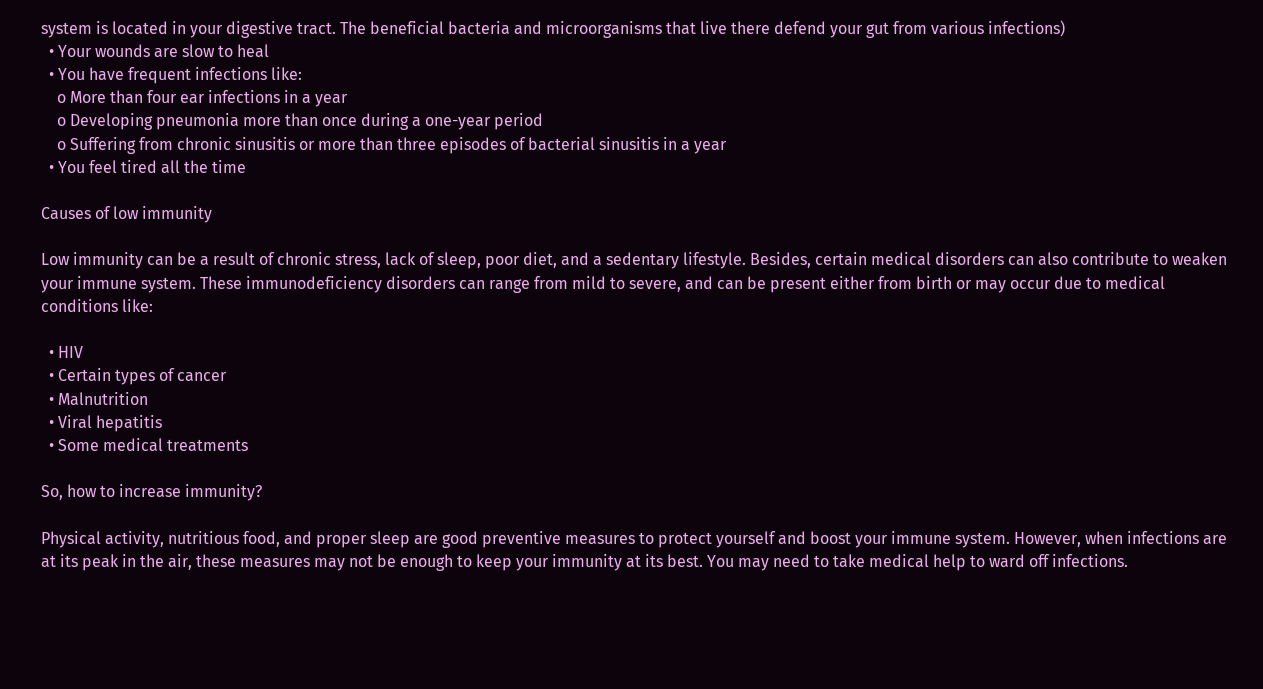system is located in your digestive tract. The beneficial bacteria and microorganisms that live there defend your gut from various infections)
  • Your wounds are slow to heal
  • You have frequent infections like:
    o More than four ear infections in a year
    o Developing pneumonia more than once during a one-year period
    o Suffering from chronic sinusitis or more than three episodes of bacterial sinusitis in a year
  • You feel tired all the time

Causes of low immunity

Low immunity can be a result of chronic stress, lack of sleep, poor diet, and a sedentary lifestyle. Besides, certain medical disorders can also contribute to weaken your immune system. These immunodeficiency disorders can range from mild to severe, and can be present either from birth or may occur due to medical conditions like:

  • HIV
  • Certain types of cancer
  • Malnutrition
  • Viral hepatitis
  • Some medical treatments

So, how to increase immunity?

Physical activity, nutritious food, and proper sleep are good preventive measures to protect yourself and boost your immune system. However, when infections are at its peak in the air, these measures may not be enough to keep your immunity at its best. You may need to take medical help to ward off infections.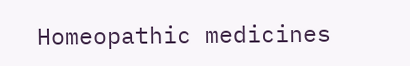Homeopathic medicines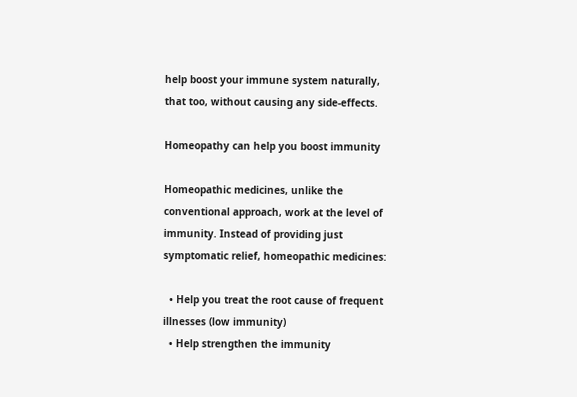help boost your immune system naturally, that too, without causing any side-effects.

Homeopathy can help you boost immunity

Homeopathic medicines, unlike the conventional approach, work at the level of immunity. Instead of providing just symptomatic relief, homeopathic medicines:

  • Help you treat the root cause of frequent illnesses (low immunity)
  • Help strengthen the immunity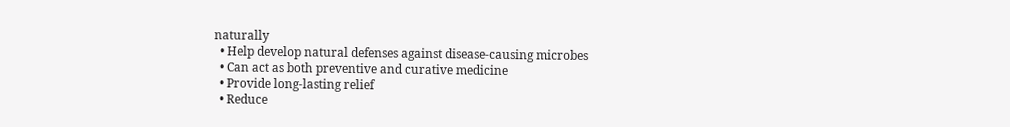naturally
  • Help develop natural defenses against disease-causing microbes
  • Can act as both preventive and curative medicine
  • Provide long-lasting relief
  • Reduce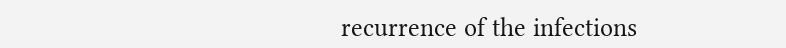recurrence of the infections